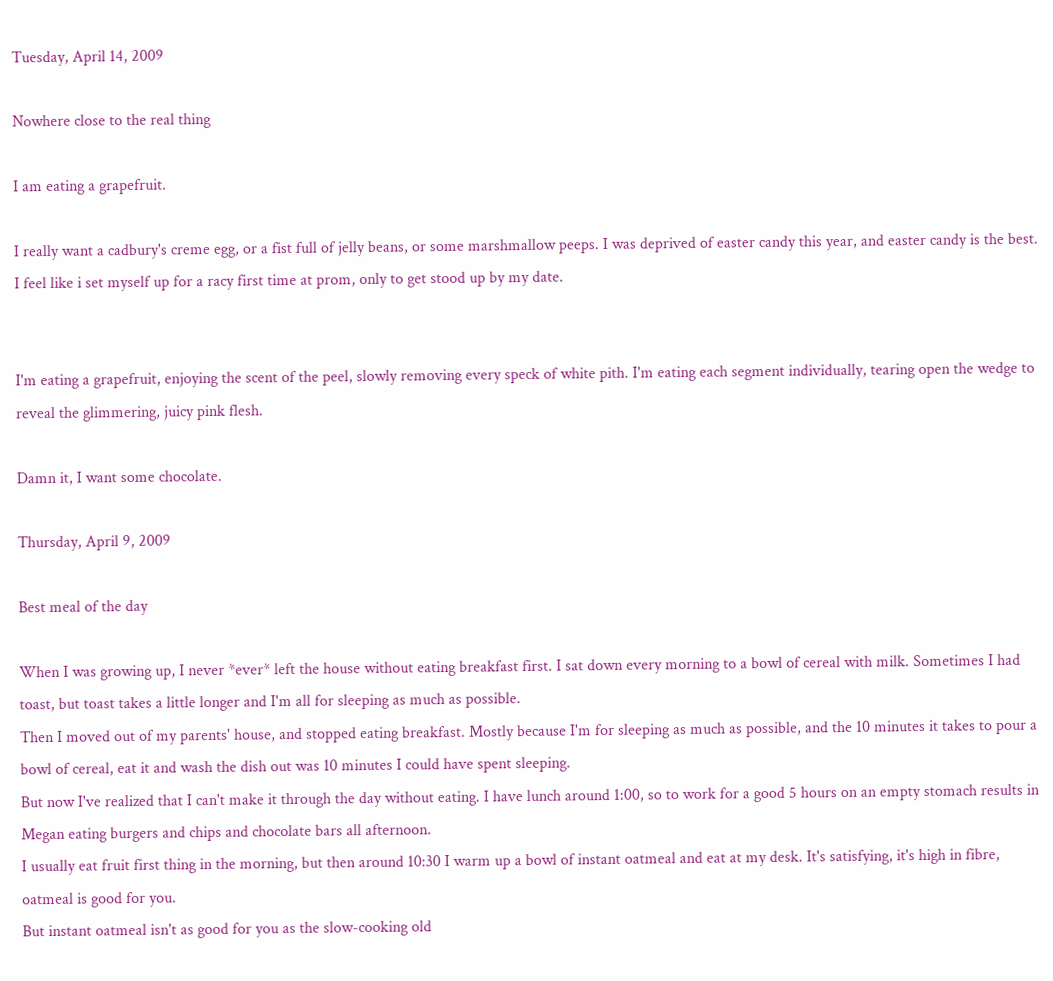Tuesday, April 14, 2009

Nowhere close to the real thing

I am eating a grapefruit.

I really want a cadbury's creme egg, or a fist full of jelly beans, or some marshmallow peeps. I was deprived of easter candy this year, and easter candy is the best. I feel like i set myself up for a racy first time at prom, only to get stood up by my date.


I'm eating a grapefruit, enjoying the scent of the peel, slowly removing every speck of white pith. I'm eating each segment individually, tearing open the wedge to reveal the glimmering, juicy pink flesh.

Damn it, I want some chocolate.

Thursday, April 9, 2009

Best meal of the day

When I was growing up, I never *ever* left the house without eating breakfast first. I sat down every morning to a bowl of cereal with milk. Sometimes I had toast, but toast takes a little longer and I'm all for sleeping as much as possible.
Then I moved out of my parents' house, and stopped eating breakfast. Mostly because I'm for sleeping as much as possible, and the 10 minutes it takes to pour a bowl of cereal, eat it and wash the dish out was 10 minutes I could have spent sleeping.
But now I've realized that I can't make it through the day without eating. I have lunch around 1:00, so to work for a good 5 hours on an empty stomach results in Megan eating burgers and chips and chocolate bars all afternoon.
I usually eat fruit first thing in the morning, but then around 10:30 I warm up a bowl of instant oatmeal and eat at my desk. It's satisfying, it's high in fibre, oatmeal is good for you.
But instant oatmeal isn't as good for you as the slow-cooking old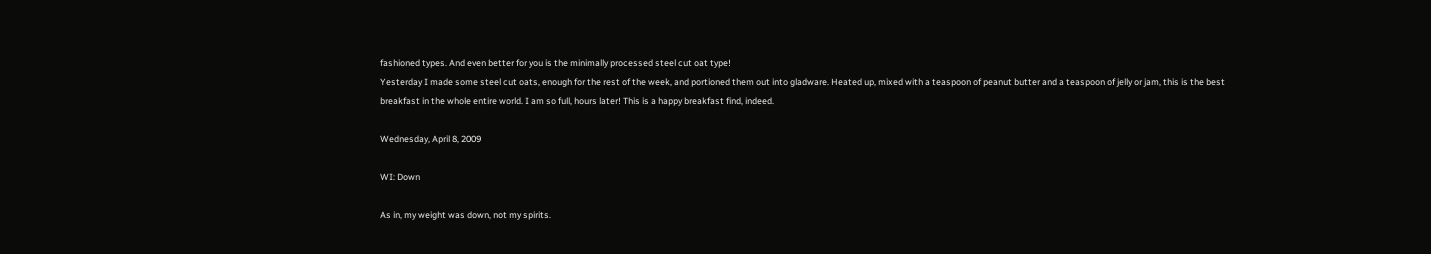fashioned types. And even better for you is the minimally processed steel cut oat type!
Yesterday I made some steel cut oats, enough for the rest of the week, and portioned them out into gladware. Heated up, mixed with a teaspoon of peanut butter and a teaspoon of jelly or jam, this is the best breakfast in the whole entire world. I am so full, hours later! This is a happy breakfast find, indeed.

Wednesday, April 8, 2009

WI: Down

As in, my weight was down, not my spirits.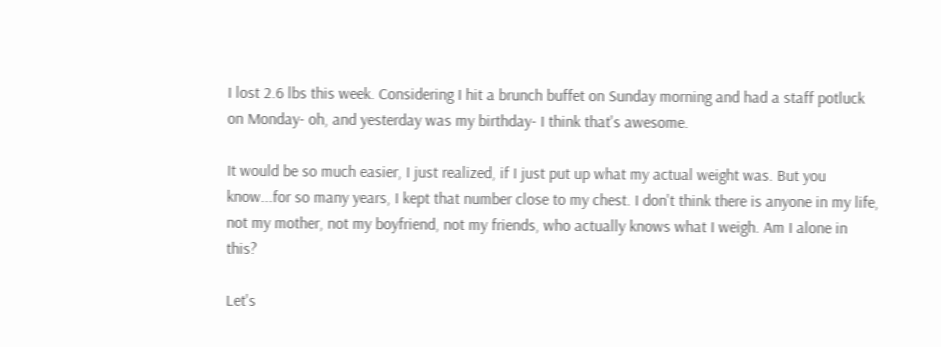I lost 2.6 lbs this week. Considering I hit a brunch buffet on Sunday morning and had a staff potluck on Monday- oh, and yesterday was my birthday- I think that's awesome.

It would be so much easier, I just realized, if I just put up what my actual weight was. But you know...for so many years, I kept that number close to my chest. I don't think there is anyone in my life, not my mother, not my boyfriend, not my friends, who actually knows what I weigh. Am I alone in this?

Let's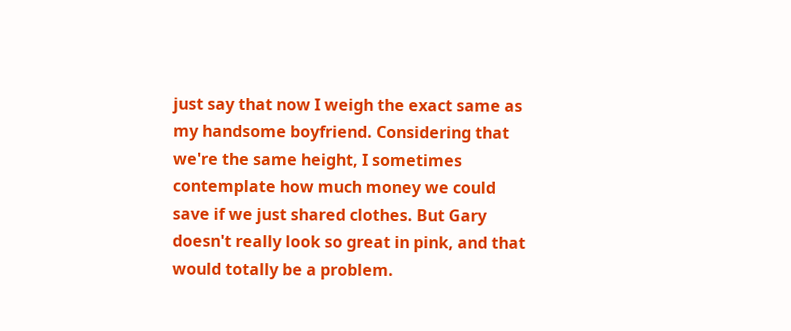just say that now I weigh the exact same as my handsome boyfriend. Considering that we're the same height, I sometimes contemplate how much money we could save if we just shared clothes. But Gary doesn't really look so great in pink, and that would totally be a problem.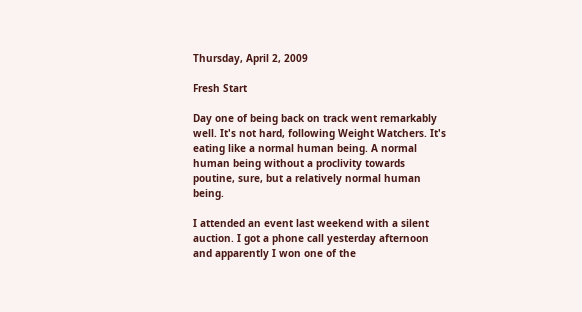Thursday, April 2, 2009

Fresh Start

Day one of being back on track went remarkably well. It's not hard, following Weight Watchers. It's eating like a normal human being. A normal human being without a proclivity towards poutine, sure, but a relatively normal human being.

I attended an event last weekend with a silent auction. I got a phone call yesterday afternoon and apparently I won one of the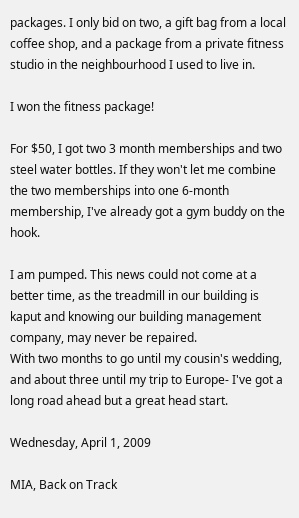packages. I only bid on two, a gift bag from a local coffee shop, and a package from a private fitness studio in the neighbourhood I used to live in.

I won the fitness package!

For $50, I got two 3 month memberships and two steel water bottles. If they won't let me combine the two memberships into one 6-month membership, I've already got a gym buddy on the hook.

I am pumped. This news could not come at a better time, as the treadmill in our building is kaput and knowing our building management company, may never be repaired.
With two months to go until my cousin's wedding, and about three until my trip to Europe- I've got a long road ahead but a great head start.

Wednesday, April 1, 2009

MIA, Back on Track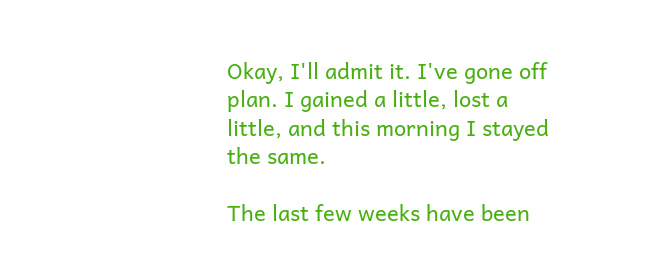Okay, I'll admit it. I've gone off plan. I gained a little, lost a little, and this morning I stayed the same.

The last few weeks have been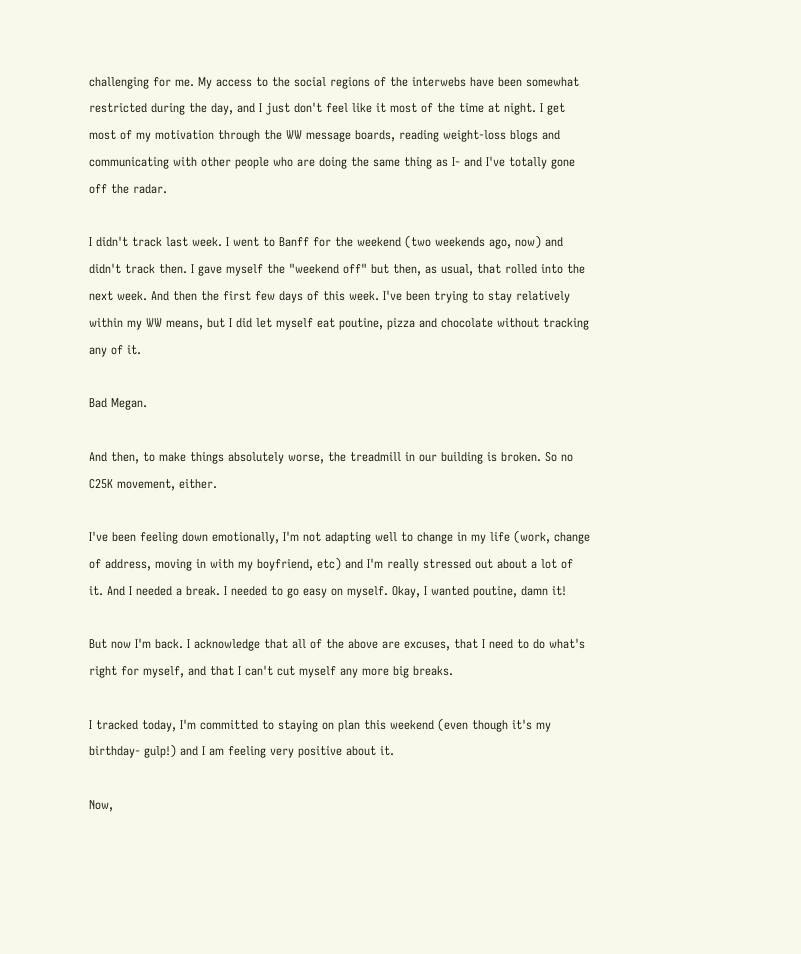challenging for me. My access to the social regions of the interwebs have been somewhat restricted during the day, and I just don't feel like it most of the time at night. I get most of my motivation through the WW message boards, reading weight-loss blogs and communicating with other people who are doing the same thing as I- and I've totally gone off the radar.

I didn't track last week. I went to Banff for the weekend (two weekends ago, now) and didn't track then. I gave myself the "weekend off" but then, as usual, that rolled into the next week. And then the first few days of this week. I've been trying to stay relatively within my WW means, but I did let myself eat poutine, pizza and chocolate without tracking any of it.

Bad Megan.

And then, to make things absolutely worse, the treadmill in our building is broken. So no C25K movement, either.

I've been feeling down emotionally, I'm not adapting well to change in my life (work, change of address, moving in with my boyfriend, etc) and I'm really stressed out about a lot of  it. And I needed a break. I needed to go easy on myself. Okay, I wanted poutine, damn it!

But now I'm back. I acknowledge that all of the above are excuses, that I need to do what's right for myself, and that I can't cut myself any more big breaks.

I tracked today, I'm committed to staying on plan this weekend (even though it's my birthday- gulp!) and I am feeling very positive about it.

Now,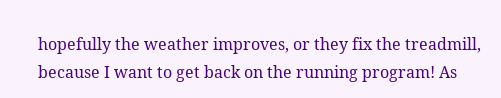hopefully the weather improves, or they fix the treadmill, because I want to get back on the running program! As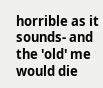horrible as it sounds- and the 'old' me would die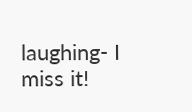laughing- I miss it!